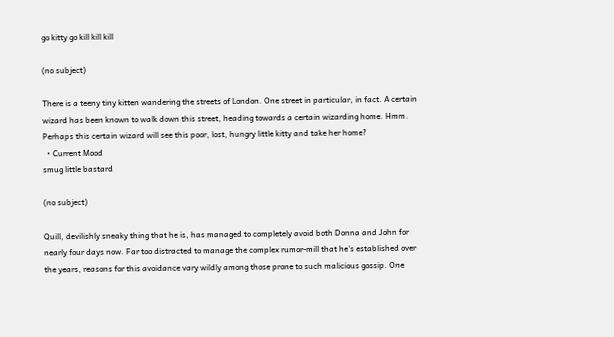go kitty go kill kill kill

(no subject)

There is a teeny tiny kitten wandering the streets of London. One street in particular, in fact. A certain wizard has been known to walk down this street, heading towards a certain wizarding home. Hmm. Perhaps this certain wizard will see this poor, lost, hungry little kitty and take her home?
  • Current Mood
smug little bastard

(no subject)

Quill, devilishly sneaky thing that he is, has managed to completely avoid both Donna and John for nearly four days now. Far too distracted to manage the complex rumor-mill that he's established over the years, reasons for this avoidance vary wildly among those prone to such malicious gossip. One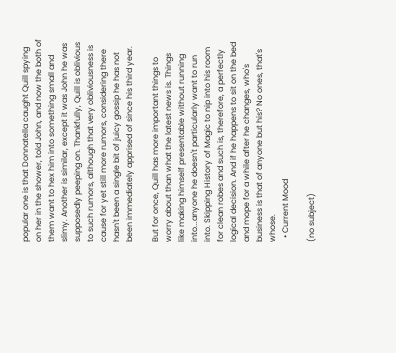popular one is that Donnatella caught Quill spying on her in the shower, told John, and now the both of them want to hex him into something small and slimy. Another is similar, except it was John he was supposedly peeping on. Thankfully, Quill is oblivious to such rumors, although that very obliviousness is cause for yet still more rumors, considering there hasn't been a single bit of juicy gossip he has not been immediately apprised of since his third year.

But for once, Quill has more important things to worry about than what the latest news is. Things like making himself presentable without running into...anyone he doesn't particularly want to run into. Skipping History of Magic to nip into his room for clean robes and such is, therefore, a perfectly logical decision. And if he happens to sit on the bed and mope for a while after he changes, who's business is that of anyone but his? No ones, that's whose.
  • Current Mood

(no subject)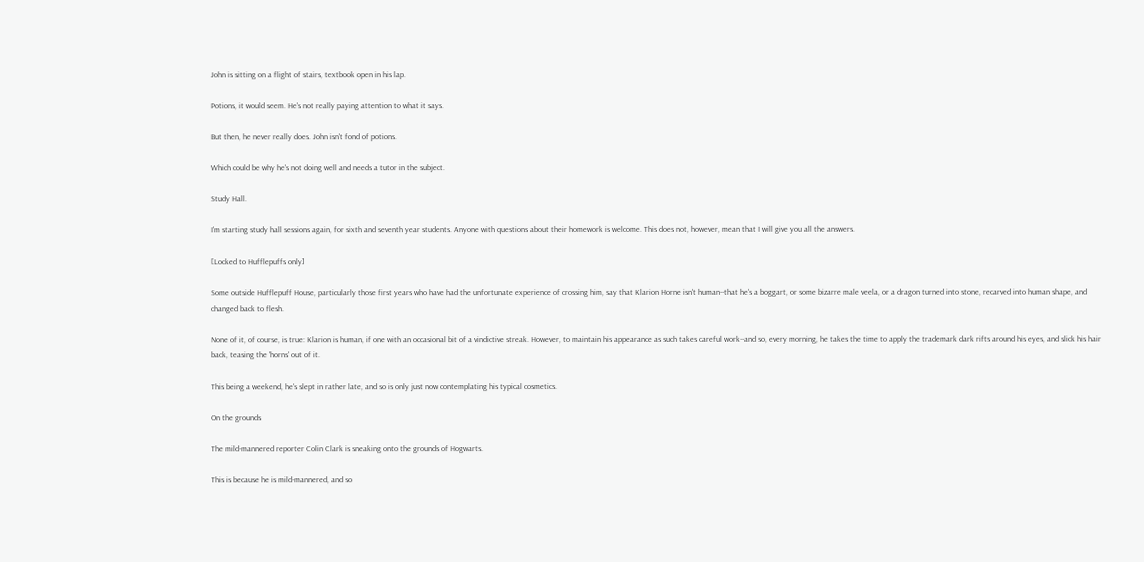John is sitting on a flight of stairs, textbook open in his lap.

Potions, it would seem. He's not really paying attention to what it says.

But then, he never really does. John isn't fond of potions.

Which could be why he's not doing well and needs a tutor in the subject.

Study Hall.

I'm starting study hall sessions again, for sixth and seventh year students. Anyone with questions about their homework is welcome. This does not, however, mean that I will give you all the answers.

[Locked to Hufflepuffs only]

Some outside Hufflepuff House, particularly those first years who have had the unfortunate experience of crossing him, say that Klarion Horne isn't human--that he's a boggart, or some bizarre male veela, or a dragon turned into stone, recarved into human shape, and changed back to flesh.

None of it, of course, is true: Klarion is human, if one with an occasional bit of a vindictive streak. However, to maintain his appearance as such takes careful work--and so, every morning, he takes the time to apply the trademark dark rifts around his eyes, and slick his hair back, teasing the 'horns' out of it.

This being a weekend, he's slept in rather late, and so is only just now contemplating his typical cosmetics.

On the grounds

The mild-mannered reporter Colin Clark is sneaking onto the grounds of Hogwarts.

This is because he is mild-mannered, and so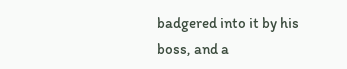badgered into it by his boss, and a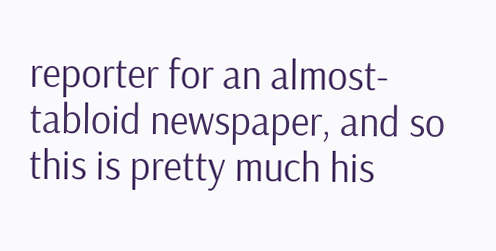reporter for an almost-tabloid newspaper, and so this is pretty much his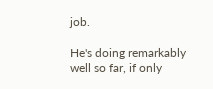job.

He's doing remarkably well so far, if only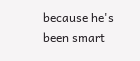because he's been smart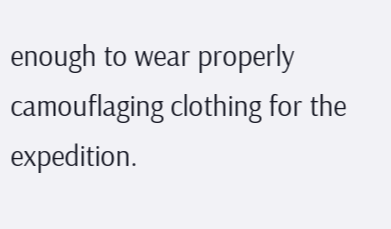enough to wear properly camouflaging clothing for the expedition.